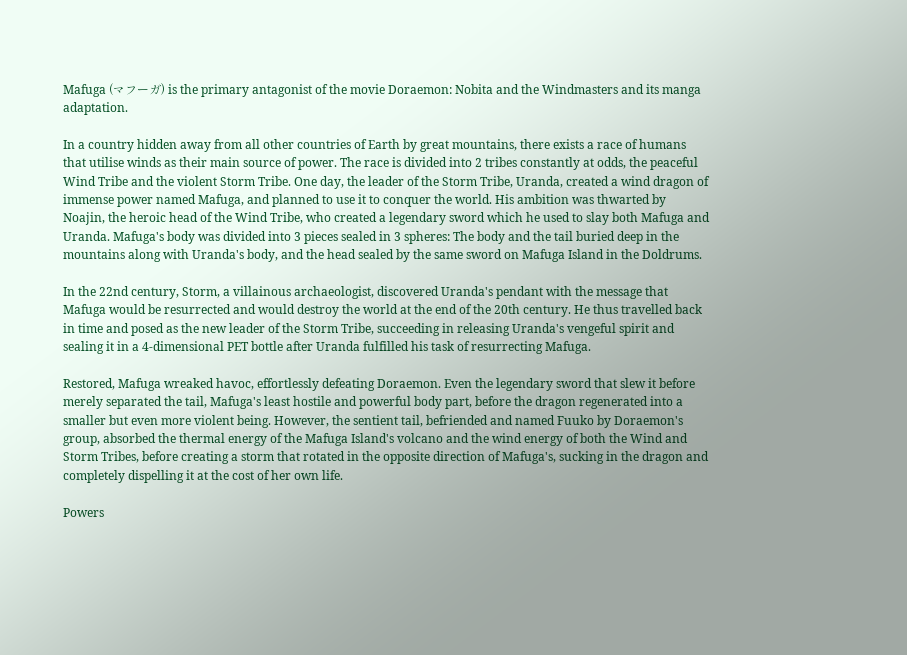Mafuga (マフーガ) is the primary antagonist of the movie Doraemon: Nobita and the Windmasters and its manga adaptation.

In a country hidden away from all other countries of Earth by great mountains, there exists a race of humans that utilise winds as their main source of power. The race is divided into 2 tribes constantly at odds, the peaceful Wind Tribe and the violent Storm Tribe. One day, the leader of the Storm Tribe, Uranda, created a wind dragon of immense power named Mafuga, and planned to use it to conquer the world. His ambition was thwarted by Noajin, the heroic head of the Wind Tribe, who created a legendary sword which he used to slay both Mafuga and Uranda. Mafuga's body was divided into 3 pieces sealed in 3 spheres: The body and the tail buried deep in the mountains along with Uranda's body, and the head sealed by the same sword on Mafuga Island in the Doldrums.

In the 22nd century, Storm, a villainous archaeologist, discovered Uranda's pendant with the message that Mafuga would be resurrected and would destroy the world at the end of the 20th century. He thus travelled back in time and posed as the new leader of the Storm Tribe, succeeding in releasing Uranda's vengeful spirit and sealing it in a 4-dimensional PET bottle after Uranda fulfilled his task of resurrecting Mafuga.

Restored, Mafuga wreaked havoc, effortlessly defeating Doraemon. Even the legendary sword that slew it before merely separated the tail, Mafuga's least hostile and powerful body part, before the dragon regenerated into a smaller but even more violent being. However, the sentient tail, befriended and named Fuuko by Doraemon's group, absorbed the thermal energy of the Mafuga Island's volcano and the wind energy of both the Wind and Storm Tribes, before creating a storm that rotated in the opposite direction of Mafuga's, sucking in the dragon and completely dispelling it at the cost of her own life.

Powers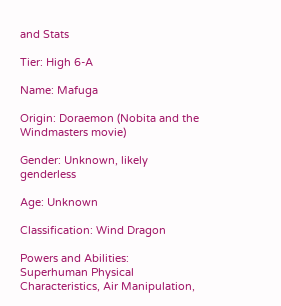and Stats

Tier: High 6-A

Name: Mafuga

Origin: Doraemon (Nobita and the Windmasters movie)

Gender: Unknown, likely genderless

Age: Unknown

Classification: Wind Dragon

Powers and Abilities: Superhuman Physical Characteristics, Air Manipulation,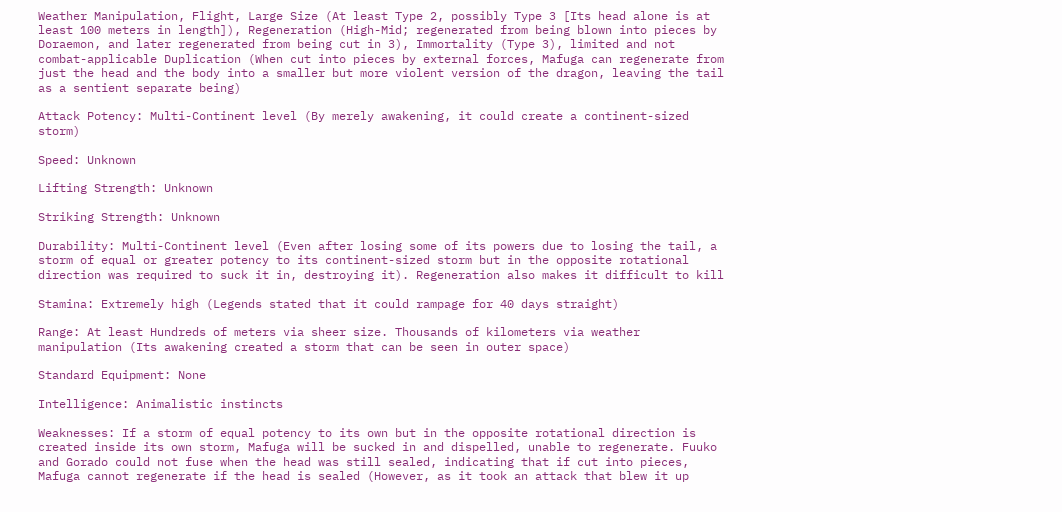Weather Manipulation, Flight, Large Size (At least Type 2, possibly Type 3 [Its head alone is at least 100 meters in length]), Regeneration (High-Mid; regenerated from being blown into pieces by Doraemon, and later regenerated from being cut in 3), Immortality (Type 3), limited and not combat-applicable Duplication (When cut into pieces by external forces, Mafuga can regenerate from just the head and the body into a smaller but more violent version of the dragon, leaving the tail as a sentient separate being)

Attack Potency: Multi-Continent level (By merely awakening, it could create a continent-sized storm)

Speed: Unknown

Lifting Strength: Unknown

Striking Strength: Unknown

Durability: Multi-Continent level (Even after losing some of its powers due to losing the tail, a storm of equal or greater potency to its continent-sized storm but in the opposite rotational direction was required to suck it in, destroying it). Regeneration also makes it difficult to kill

Stamina: Extremely high (Legends stated that it could rampage for 40 days straight)

Range: At least Hundreds of meters via sheer size. Thousands of kilometers via weather manipulation (Its awakening created a storm that can be seen in outer space)

Standard Equipment: None

Intelligence: Animalistic instincts

Weaknesses: If a storm of equal potency to its own but in the opposite rotational direction is created inside its own storm, Mafuga will be sucked in and dispelled, unable to regenerate. Fuuko and Gorado could not fuse when the head was still sealed, indicating that if cut into pieces, Mafuga cannot regenerate if the head is sealed (However, as it took an attack that blew it up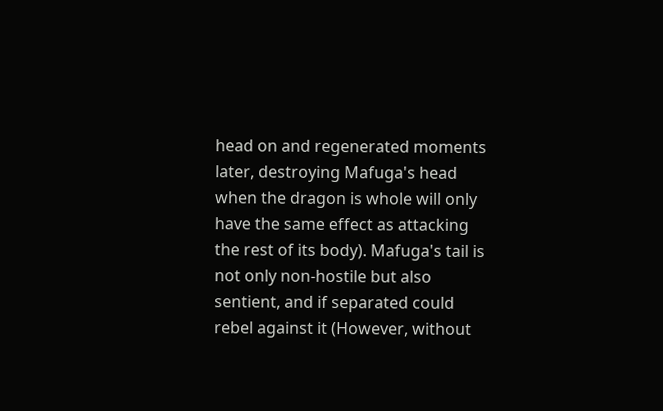head on and regenerated moments later, destroying Mafuga's head when the dragon is whole will only have the same effect as attacking the rest of its body). Mafuga's tail is not only non-hostile but also sentient, and if separated could rebel against it (However, without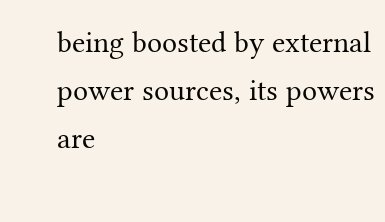being boosted by external power sources, its powers are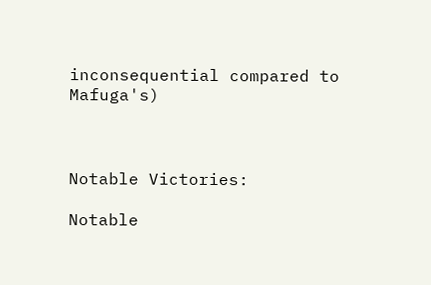inconsequential compared to Mafuga's)



Notable Victories:

Notable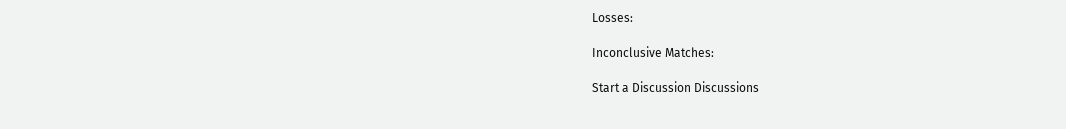Losses:

Inconclusive Matches:

Start a Discussion Discussions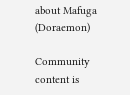about Mafuga (Doraemon)

Community content is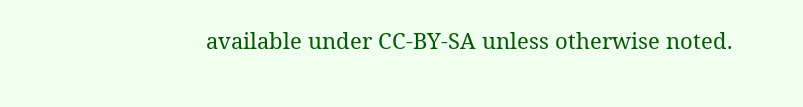available under CC-BY-SA unless otherwise noted.